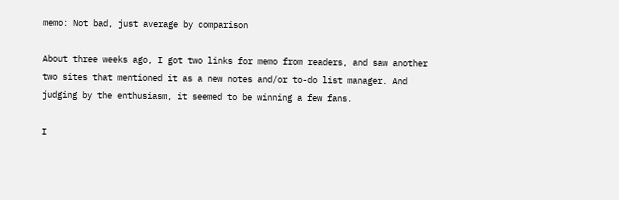memo: Not bad, just average by comparison

About three weeks ago, I got two links for memo from readers, and saw another two sites that mentioned it as a new notes and/or to-do list manager. And judging by the enthusiasm, it seemed to be winning a few fans.

I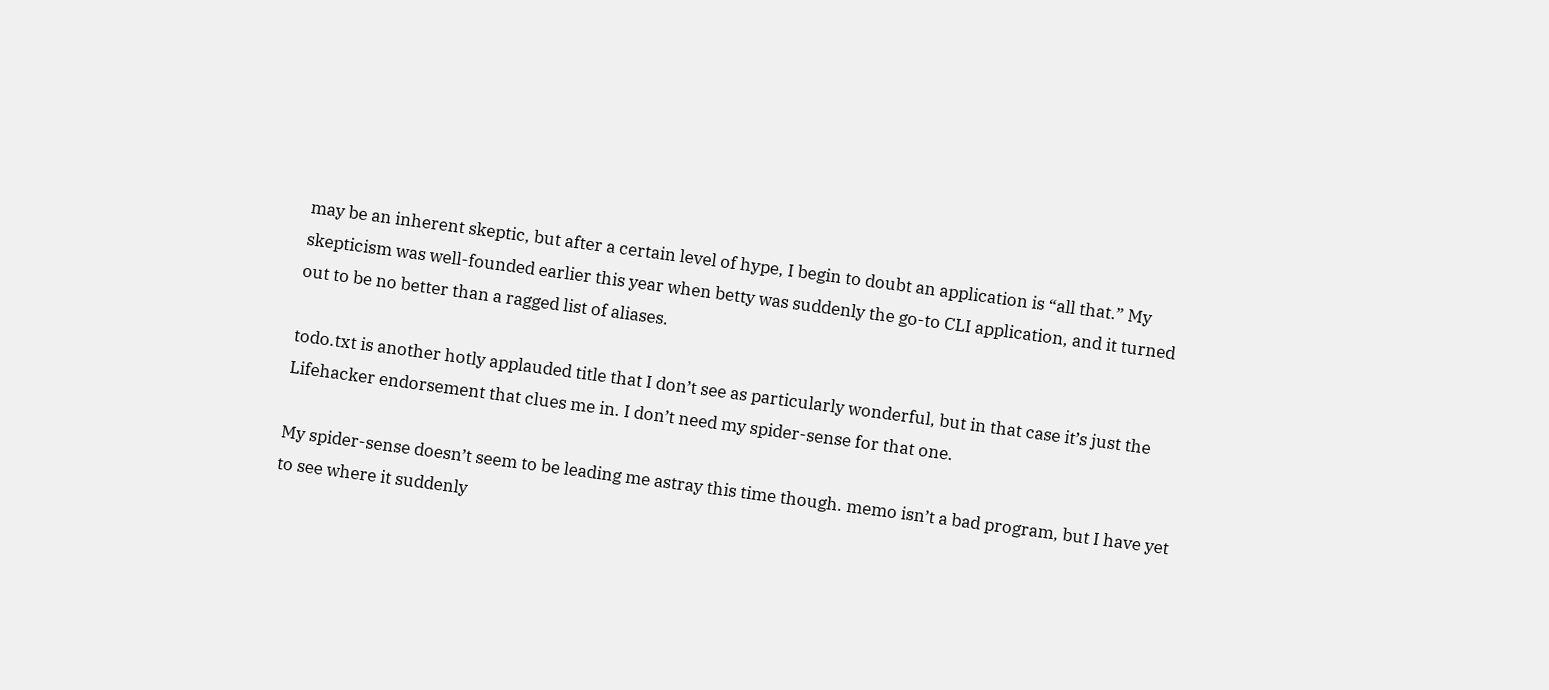may be an inherent skeptic, but after a certain level of hype, I begin to doubt an application is “all that.” My skepticism was well-founded earlier this year when betty was suddenly the go-to CLI application, and it turned out to be no better than a ragged list of aliases.

todo.txt is another hotly applauded title that I don’t see as particularly wonderful, but in that case it’s just the Lifehacker endorsement that clues me in. I don’t need my spider-sense for that one.

My spider-sense doesn’t seem to be leading me astray this time though. memo isn’t a bad program, but I have yet to see where it suddenly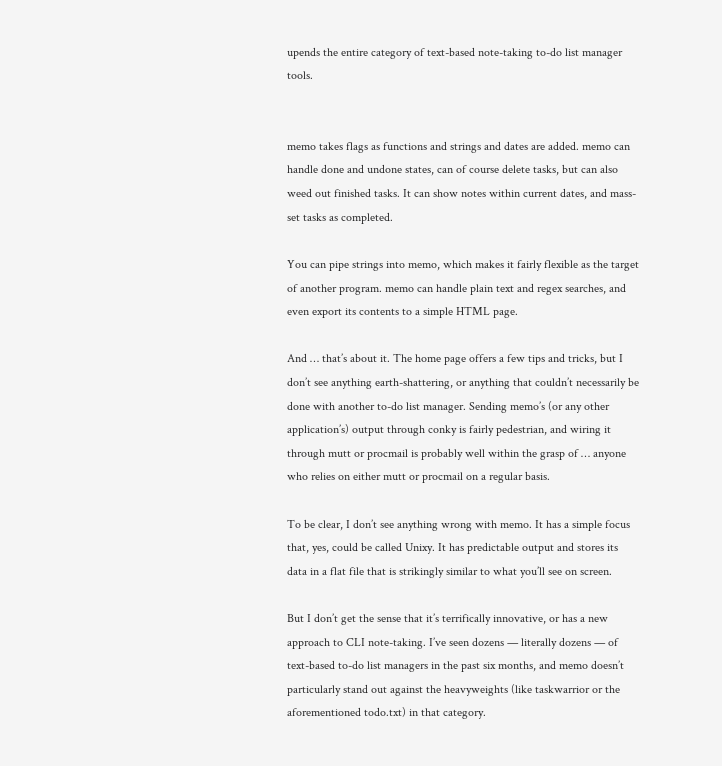upends the entire category of text-based note-taking to-do list manager tools.


memo takes flags as functions and strings and dates are added. memo can handle done and undone states, can of course delete tasks, but can also weed out finished tasks. It can show notes within current dates, and mass-set tasks as completed.

You can pipe strings into memo, which makes it fairly flexible as the target of another program. memo can handle plain text and regex searches, and even export its contents to a simple HTML page.

And … that’s about it. The home page offers a few tips and tricks, but I don’t see anything earth-shattering, or anything that couldn’t necessarily be done with another to-do list manager. Sending memo’s (or any other application’s) output through conky is fairly pedestrian, and wiring it through mutt or procmail is probably well within the grasp of … anyone who relies on either mutt or procmail on a regular basis.

To be clear, I don’t see anything wrong with memo. It has a simple focus that, yes, could be called Unixy. It has predictable output and stores its data in a flat file that is strikingly similar to what you’ll see on screen.

But I don’t get the sense that it’s terrifically innovative, or has a new approach to CLI note-taking. I’ve seen dozens — literally dozens — of text-based to-do list managers in the past six months, and memo doesn’t particularly stand out against the heavyweights (like taskwarrior or the aforementioned todo.txt) in that category.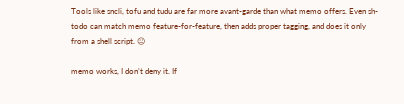Tools like sncli, tofu and tudu are far more avant-garde than what memo offers. Even sh-todo can match memo feature-for-feature, then adds proper tagging, and does it only from a shell script. 😐

memo works, I don’t deny it. If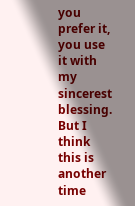you prefer it, you use it with my sincerest blessing. But I think this is another time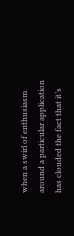when a swirl of enthusiasm around a particular application has clouded the fact that it’s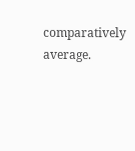comparatively average.